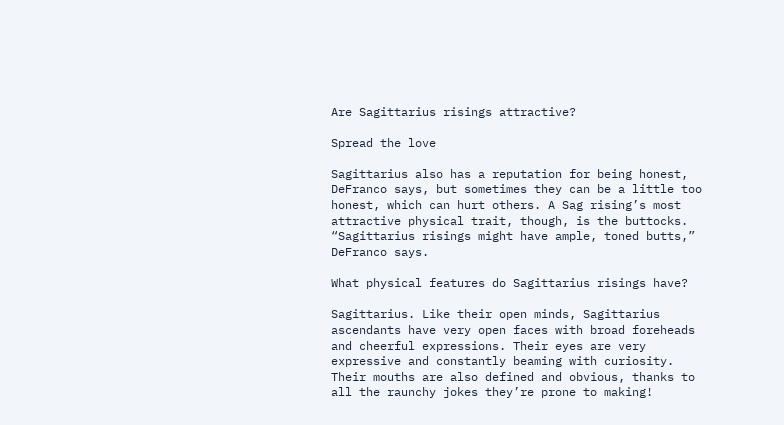Are Sagittarius risings attractive?

Spread the love

Sagittarius also has a reputation for being honest, DeFranco says, but sometimes they can be a little too honest, which can hurt others. A Sag rising’s most attractive physical trait, though, is the buttocks. “Sagittarius risings might have ample, toned butts,” DeFranco says.

What physical features do Sagittarius risings have?

Sagittarius. Like their open minds, Sagittarius ascendants have very open faces with broad foreheads and cheerful expressions. Their eyes are very expressive and constantly beaming with curiosity. Their mouths are also defined and obvious, thanks to all the raunchy jokes they’re prone to making!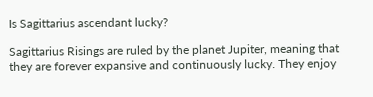Is Sagittarius ascendant lucky?

Sagittarius Risings are ruled by the planet Jupiter, meaning that they are forever expansive and continuously lucky. They enjoy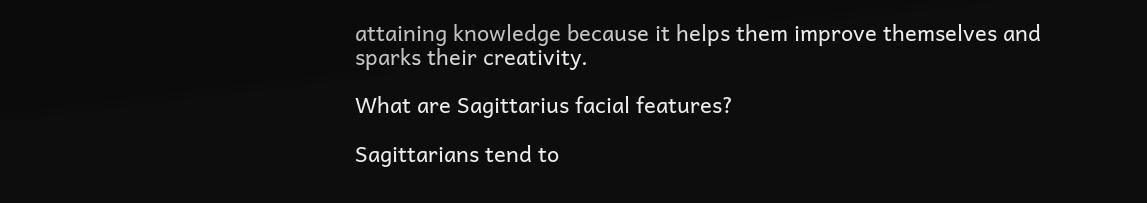attaining knowledge because it helps them improve themselves and sparks their creativity.

What are Sagittarius facial features?

Sagittarians tend to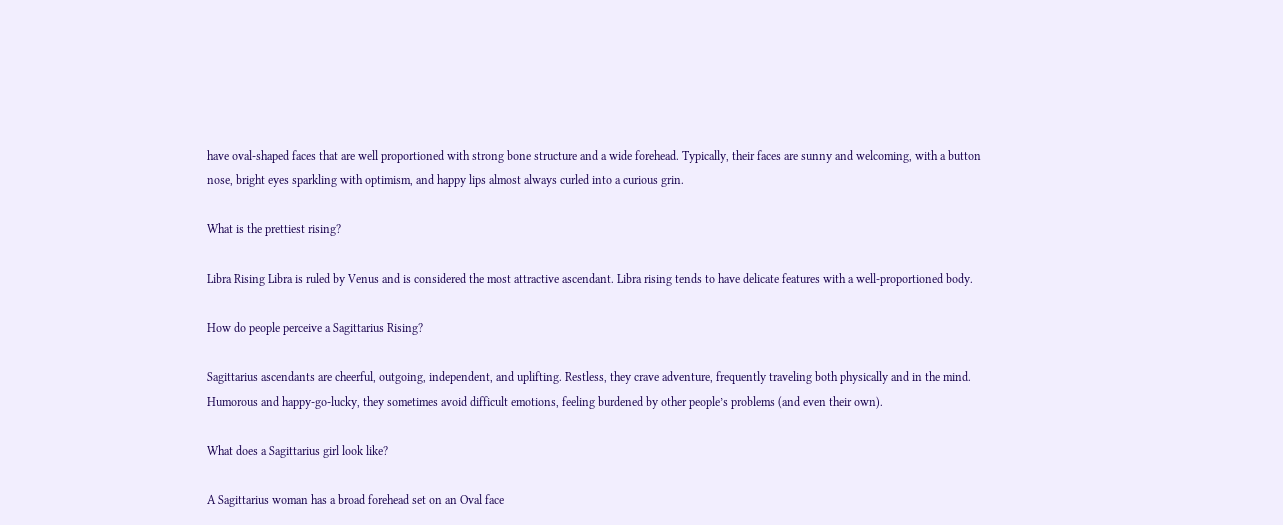have oval-shaped faces that are well proportioned with strong bone structure and a wide forehead. Typically, their faces are sunny and welcoming, with a button nose, bright eyes sparkling with optimism, and happy lips almost always curled into a curious grin.

What is the prettiest rising?

Libra Rising Libra is ruled by Venus and is considered the most attractive ascendant. Libra rising tends to have delicate features with a well-proportioned body.

How do people perceive a Sagittarius Rising?

Sagittarius ascendants are cheerful, outgoing, independent, and uplifting. Restless, they crave adventure, frequently traveling both physically and in the mind. Humorous and happy-go-lucky, they sometimes avoid difficult emotions, feeling burdened by other people’s problems (and even their own).

What does a Sagittarius girl look like?

A Sagittarius woman has a broad forehead set on an Oval face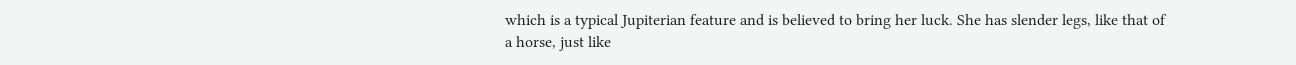which is a typical Jupiterian feature and is believed to bring her luck. She has slender legs, like that of a horse, just like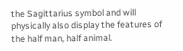the Sagittarius symbol and will physically also display the features of the half man, half animal.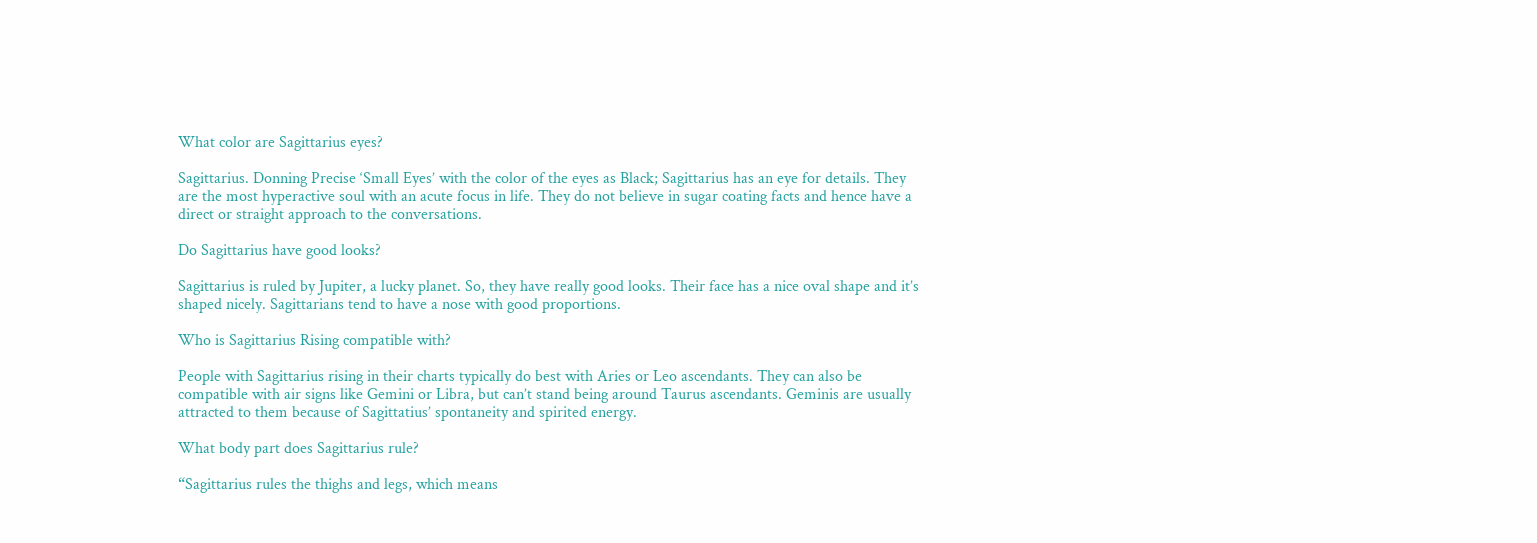What color are Sagittarius eyes?

Sagittarius. Donning Precise ‘Small Eyes’ with the color of the eyes as Black; Sagittarius has an eye for details. They are the most hyperactive soul with an acute focus in life. They do not believe in sugar coating facts and hence have a direct or straight approach to the conversations.

Do Sagittarius have good looks?

Sagittarius is ruled by Jupiter, a lucky planet. So, they have really good looks. Their face has a nice oval shape and it’s shaped nicely. Sagittarians tend to have a nose with good proportions.

Who is Sagittarius Rising compatible with?

People with Sagittarius rising in their charts typically do best with Aries or Leo ascendants. They can also be compatible with air signs like Gemini or Libra, but can’t stand being around Taurus ascendants. Geminis are usually attracted to them because of Sagittatius’ spontaneity and spirited energy.

What body part does Sagittarius rule?

“Sagittarius rules the thighs and legs, which means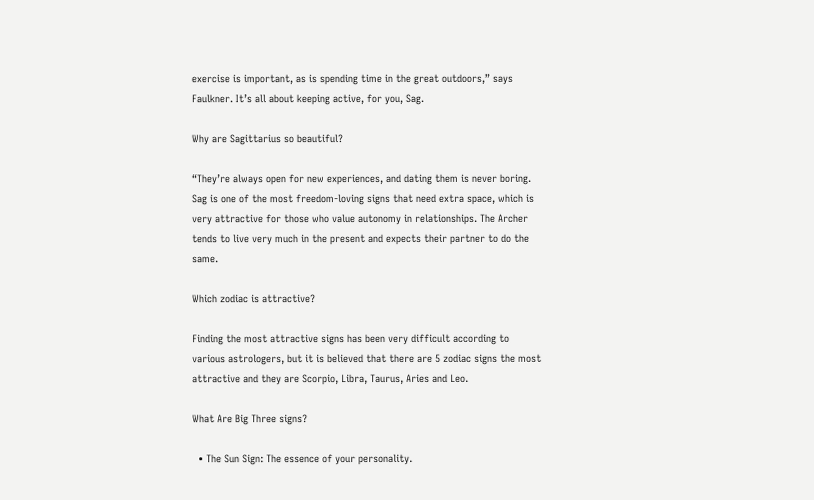exercise is important, as is spending time in the great outdoors,” says Faulkner. It’s all about keeping active, for you, Sag.

Why are Sagittarius so beautiful?

“They’re always open for new experiences, and dating them is never boring. Sag is one of the most freedom-loving signs that need extra space, which is very attractive for those who value autonomy in relationships. The Archer tends to live very much in the present and expects their partner to do the same.

Which zodiac is attractive?

Finding the most attractive signs has been very difficult according to various astrologers, but it is believed that there are 5 zodiac signs the most attractive and they are Scorpio, Libra, Taurus, Aries and Leo.

What Are Big Three signs?

  • The Sun Sign: The essence of your personality.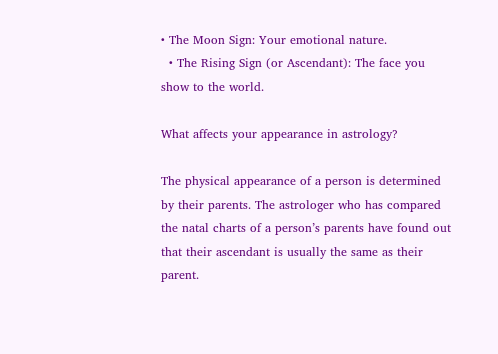• The Moon Sign: Your emotional nature.
  • The Rising Sign (or Ascendant): The face you show to the world.

What affects your appearance in astrology?

The physical appearance of a person is determined by their parents. The astrologer who has compared the natal charts of a person’s parents have found out that their ascendant is usually the same as their parent.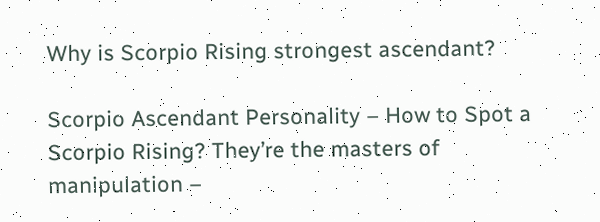Why is Scorpio Rising strongest ascendant?

Scorpio Ascendant Personality – How to Spot a Scorpio Rising? They’re the masters of manipulation –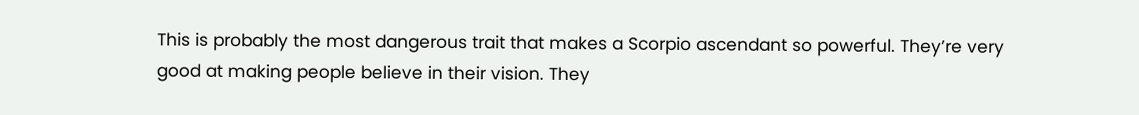This is probably the most dangerous trait that makes a Scorpio ascendant so powerful. They’re very good at making people believe in their vision. They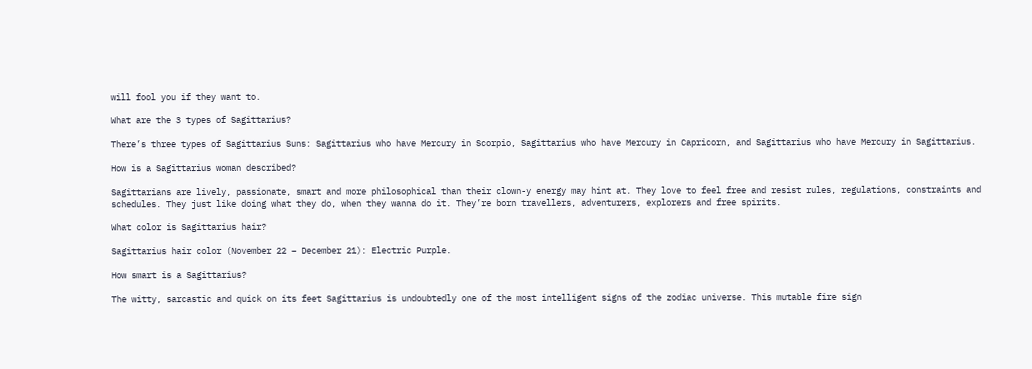will fool you if they want to.

What are the 3 types of Sagittarius?

There’s three types of Sagittarius Suns: Sagittarius who have Mercury in Scorpio, Sagittarius who have Mercury in Capricorn, and Sagittarius who have Mercury in Sagittarius.

How is a Sagittarius woman described?

Sagittarians are lively, passionate, smart and more philosophical than their clown-y energy may hint at. They love to feel free and resist rules, regulations, constraints and schedules. They just like doing what they do, when they wanna do it. They’re born travellers, adventurers, explorers and free spirits.

What color is Sagittarius hair?

Sagittarius hair color (November 22 – December 21): Electric Purple.

How smart is a Sagittarius?

The witty, sarcastic and quick on its feet Sagittarius is undoubtedly one of the most intelligent signs of the zodiac universe. This mutable fire sign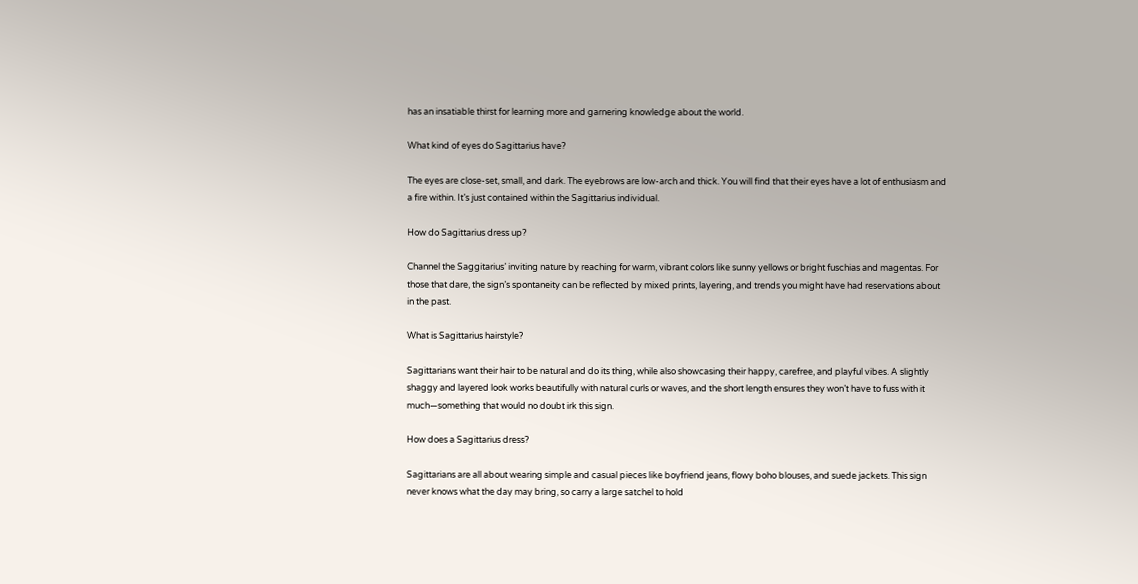has an insatiable thirst for learning more and garnering knowledge about the world.

What kind of eyes do Sagittarius have?

The eyes are close-set, small, and dark. The eyebrows are low-arch and thick. You will find that their eyes have a lot of enthusiasm and a fire within. It’s just contained within the Sagittarius individual.

How do Sagittarius dress up?

Channel the Saggitarius’ inviting nature by reaching for warm, vibrant colors like sunny yellows or bright fuschias and magentas. For those that dare, the sign’s spontaneity can be reflected by mixed prints, layering, and trends you might have had reservations about in the past.

What is Sagittarius hairstyle?

Sagittarians want their hair to be natural and do its thing, while also showcasing their happy, carefree, and playful vibes. A slightly shaggy and layered look works beautifully with natural curls or waves, and the short length ensures they won’t have to fuss with it much—something that would no doubt irk this sign.

How does a Sagittarius dress?

Sagittarians are all about wearing simple and casual pieces like boyfriend jeans, flowy boho blouses, and suede jackets. This sign never knows what the day may bring, so carry a large satchel to hold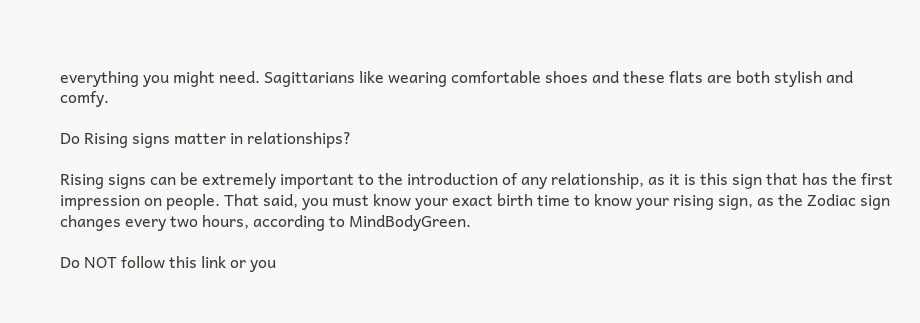everything you might need. Sagittarians like wearing comfortable shoes and these flats are both stylish and comfy.

Do Rising signs matter in relationships?

Rising signs can be extremely important to the introduction of any relationship, as it is this sign that has the first impression on people. That said, you must know your exact birth time to know your rising sign, as the Zodiac sign changes every two hours, according to MindBodyGreen.

Do NOT follow this link or you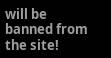will be banned from the site!